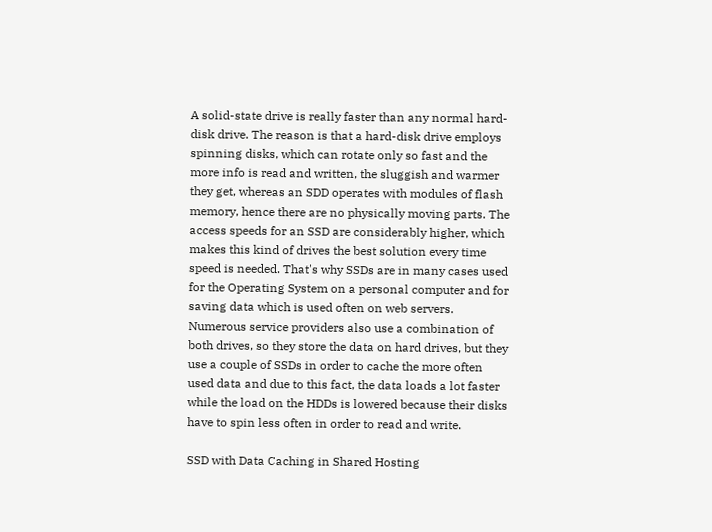A solid-state drive is really faster than any normal hard-disk drive. The reason is that a hard-disk drive employs spinning disks, which can rotate only so fast and the more info is read and written, the sluggish and warmer they get, whereas an SDD operates with modules of flash memory, hence there are no physically moving parts. The access speeds for an SSD are considerably higher, which makes this kind of drives the best solution every time speed is needed. That's why SSDs are in many cases used for the Operating System on a personal computer and for saving data which is used often on web servers. Numerous service providers also use a combination of both drives, so they store the data on hard drives, but they use a couple of SSDs in order to cache the more often used data and due to this fact, the data loads a lot faster while the load on the HDDs is lowered because their disks have to spin less often in order to read and write.

SSD with Data Caching in Shared Hosting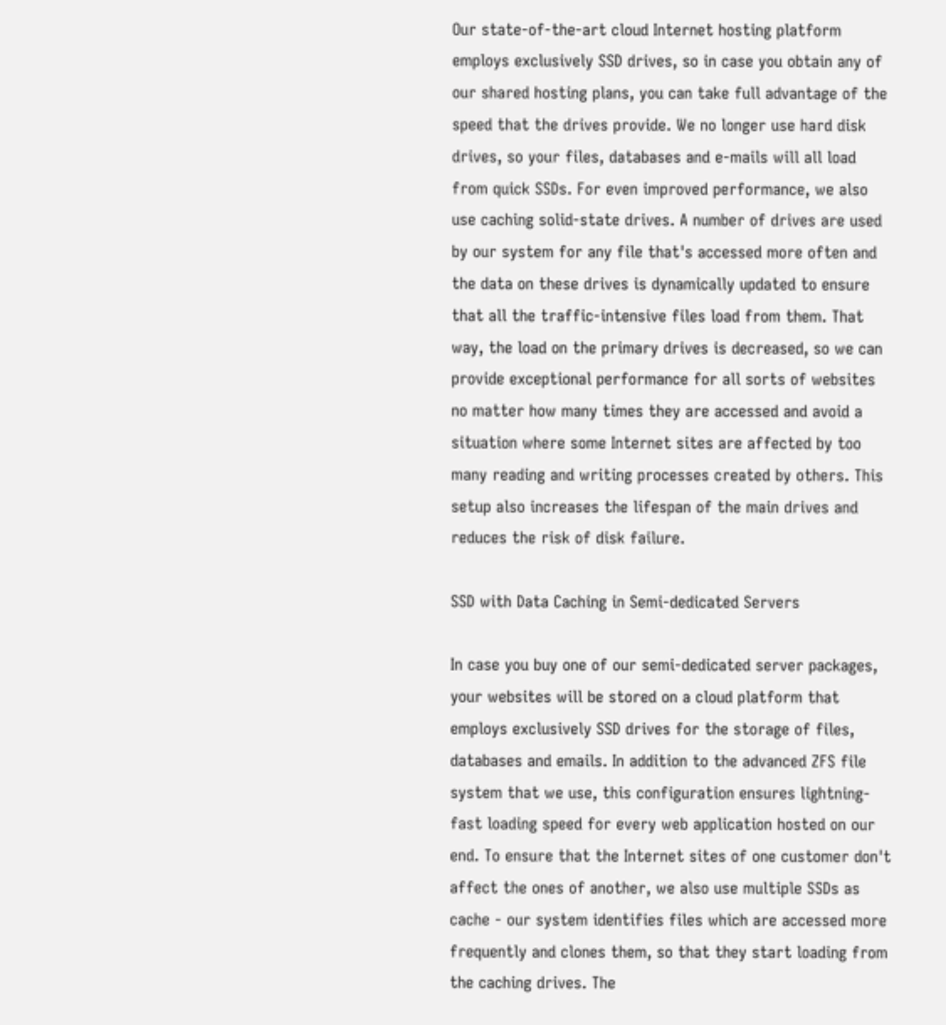Our state-of-the-art cloud Internet hosting platform employs exclusively SSD drives, so in case you obtain any of our shared hosting plans, you can take full advantage of the speed that the drives provide. We no longer use hard disk drives, so your files, databases and e-mails will all load from quick SSDs. For even improved performance, we also use caching solid-state drives. A number of drives are used by our system for any file that's accessed more often and the data on these drives is dynamically updated to ensure that all the traffic-intensive files load from them. That way, the load on the primary drives is decreased, so we can provide exceptional performance for all sorts of websites no matter how many times they are accessed and avoid a situation where some Internet sites are affected by too many reading and writing processes created by others. This setup also increases the lifespan of the main drives and reduces the risk of disk failure.

SSD with Data Caching in Semi-dedicated Servers

In case you buy one of our semi-dedicated server packages, your websites will be stored on a cloud platform that employs exclusively SSD drives for the storage of files, databases and emails. In addition to the advanced ZFS file system that we use, this configuration ensures lightning-fast loading speed for every web application hosted on our end. To ensure that the Internet sites of one customer don't affect the ones of another, we also use multiple SSDs as cache - our system identifies files which are accessed more frequently and clones them, so that they start loading from the caching drives. The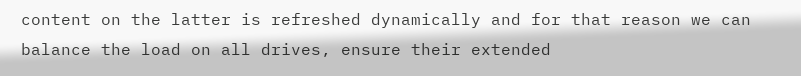content on the latter is refreshed dynamically and for that reason we can balance the load on all drives, ensure their extended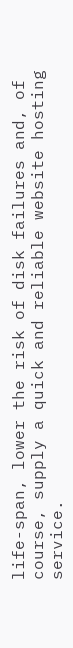life-span, lower the risk of disk failures and, of course, supply a quick and reliable website hosting service.